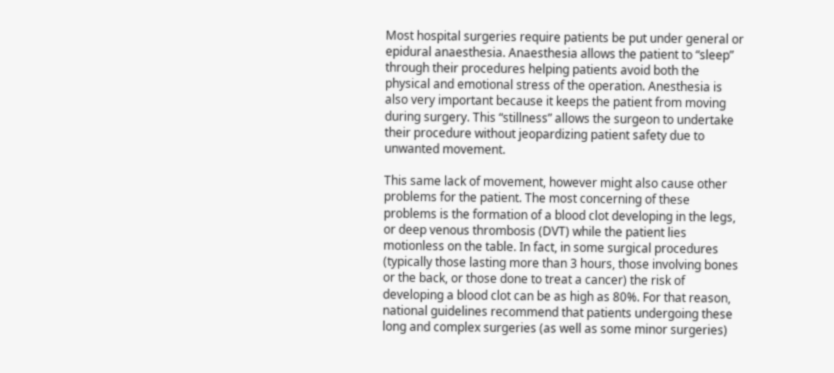Most hospital surgeries require patients be put under general or epidural anaesthesia. Anaesthesia allows the patient to “sleep” through their procedures helping patients avoid both the physical and emotional stress of the operation. Anesthesia is also very important because it keeps the patient from moving during surgery. This “stillness” allows the surgeon to undertake their procedure without jeopardizing patient safety due to unwanted movement.

This same lack of movement, however might also cause other problems for the patient. The most concerning of these problems is the formation of a blood clot developing in the legs, or deep venous thrombosis (DVT) while the patient lies motionless on the table. In fact, in some surgical procedures (typically those lasting more than 3 hours, those involving bones or the back, or those done to treat a cancer) the risk of developing a blood clot can be as high as 80%. For that reason, national guidelines recommend that patients undergoing these long and complex surgeries (as well as some minor surgeries)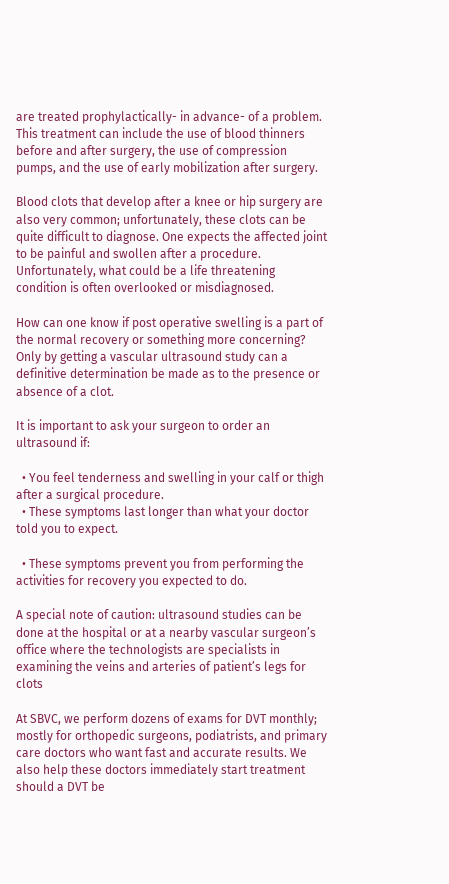are treated prophylactically- in advance- of a problem. This treatment can include the use of blood thinners before and after surgery, the use of compression pumps, and the use of early mobilization after surgery.

Blood clots that develop after a knee or hip surgery are also very common; unfortunately, these clots can be quite difficult to diagnose. One expects the affected joint to be painful and swollen after a procedure. Unfortunately, what could be a life threatening condition is often overlooked or misdiagnosed.

How can one know if post operative swelling is a part of the normal recovery or something more concerning? Only by getting a vascular ultrasound study can a definitive determination be made as to the presence or absence of a clot.

It is important to ask your surgeon to order an ultrasound if:

  • You feel tenderness and swelling in your calf or thigh after a surgical procedure.
  • These symptoms last longer than what your doctor told you to expect.

  • These symptoms prevent you from performing the activities for recovery you expected to do.

A special note of caution: ultrasound studies can be done at the hospital or at a nearby vascular surgeon’s office where the technologists are specialists in examining the veins and arteries of patient’s legs for clots

At SBVC, we perform dozens of exams for DVT monthly; mostly for orthopedic surgeons, podiatrists, and primary care doctors who want fast and accurate results. We also help these doctors immediately start treatment should a DVT be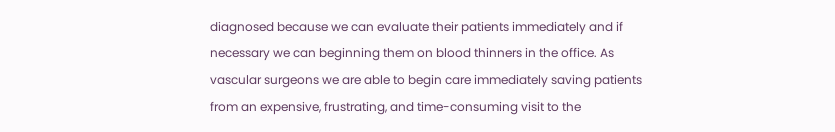diagnosed because we can evaluate their patients immediately and if necessary we can beginning them on blood thinners in the office. As vascular surgeons we are able to begin care immediately saving patients from an expensive, frustrating, and time-consuming visit to the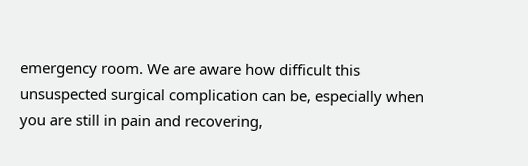emergency room. We are aware how difficult this unsuspected surgical complication can be, especially when you are still in pain and recovering,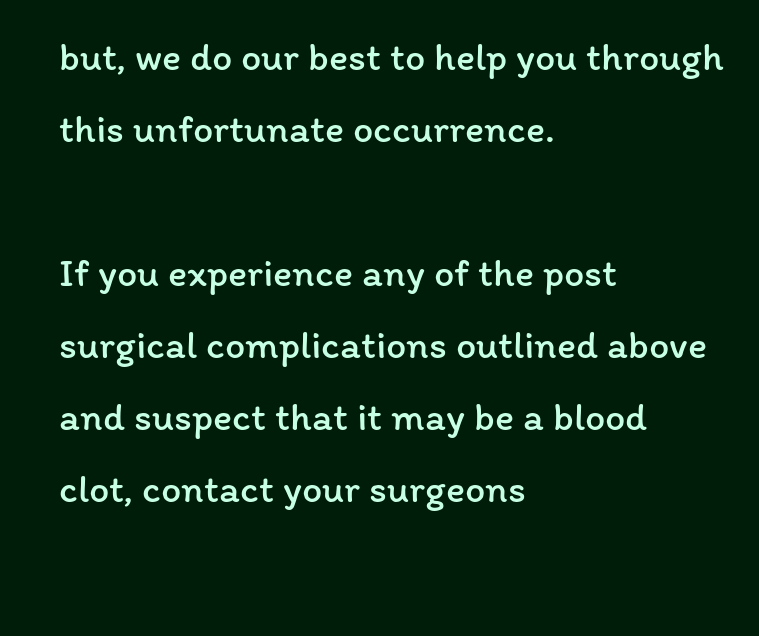but, we do our best to help you through this unfortunate occurrence.

If you experience any of the post surgical complications outlined above and suspect that it may be a blood clot, contact your surgeons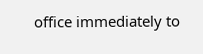office immediately to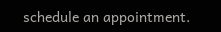schedule an appointment.